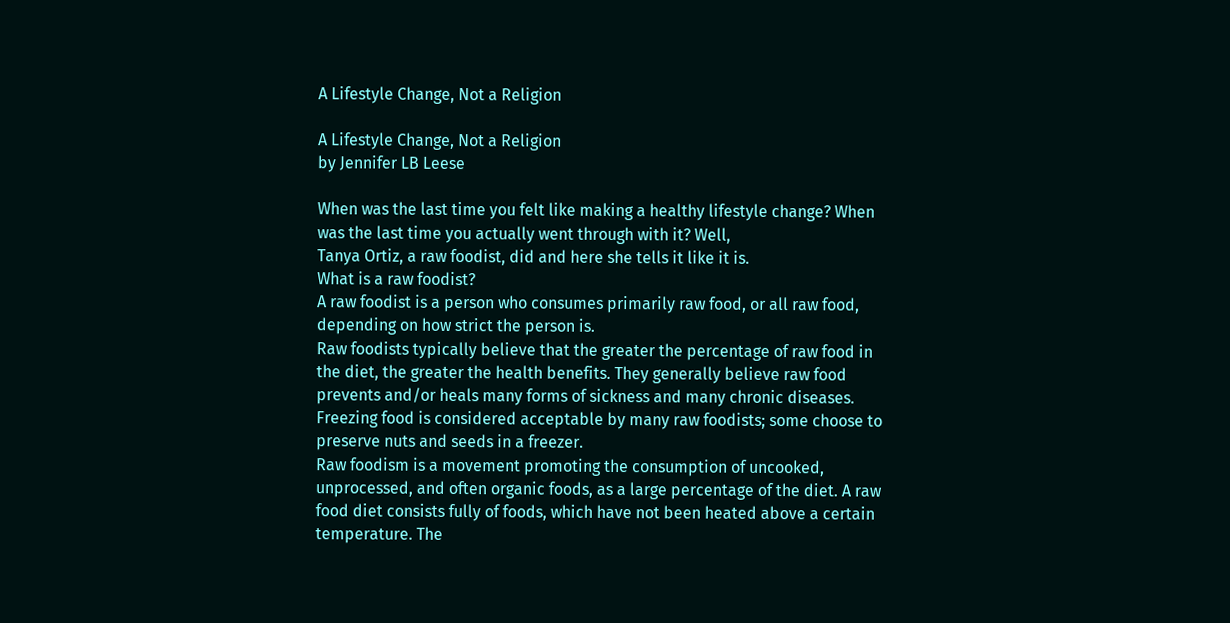A Lifestyle Change, Not a Religion

A Lifestyle Change, Not a Religion
by Jennifer LB Leese

When was the last time you felt like making a healthy lifestyle change? When was the last time you actually went through with it? Well,
Tanya Ortiz, a raw foodist, did and here she tells it like it is.
What is a raw foodist?
A raw foodist is a person who consumes primarily raw food, or all raw food, depending on how strict the person is.
Raw foodists typically believe that the greater the percentage of raw food in the diet, the greater the health benefits. They generally believe raw food prevents and/or heals many forms of sickness and many chronic diseases. Freezing food is considered acceptable by many raw foodists; some choose to preserve nuts and seeds in a freezer.
Raw foodism is a movement promoting the consumption of uncooked, unprocessed, and often organic foods, as a large percentage of the diet. A raw food diet consists fully of foods, which have not been heated above a certain temperature. The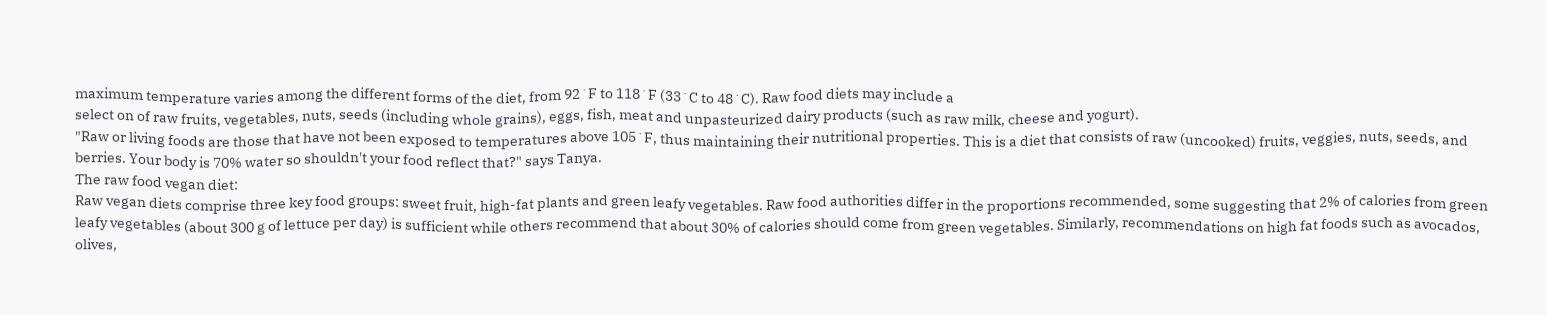maximum temperature varies among the different forms of the diet, from 92˙F to 118˙F (33˙C to 48˙C). Raw food diets may include a
select on of raw fruits, vegetables, nuts, seeds (including whole grains), eggs, fish, meat and unpasteurized dairy products (such as raw milk, cheese and yogurt).
"Raw or living foods are those that have not been exposed to temperatures above 105˙F, thus maintaining their nutritional properties. This is a diet that consists of raw (uncooked) fruits, veggies, nuts, seeds, and berries. Your body is 70% water so shouldn't your food reflect that?" says Tanya.
The raw food vegan diet:
Raw vegan diets comprise three key food groups: sweet fruit, high-fat plants and green leafy vegetables. Raw food authorities differ in the proportions recommended, some suggesting that 2% of calories from green leafy vegetables (about 300 g of lettuce per day) is sufficient while others recommend that about 30% of calories should come from green vegetables. Similarly, recommendations on high fat foods such as avocados, olives,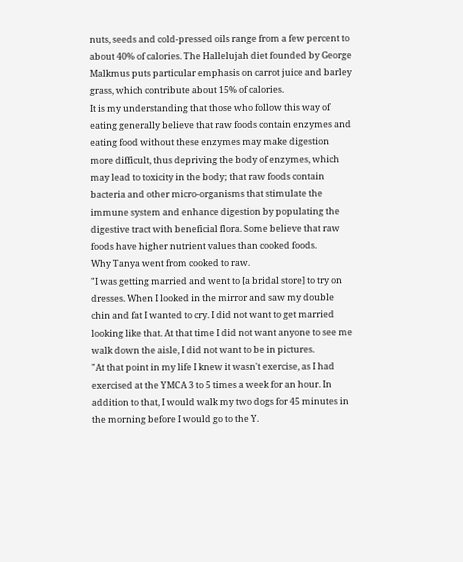nuts, seeds and cold-pressed oils range from a few percent to about 40% of calories. The Hallelujah diet founded by George Malkmus puts particular emphasis on carrot juice and barley grass, which contribute about 15% of calories.
It is my understanding that those who follow this way of eating generally believe that raw foods contain enzymes and eating food without these enzymes may make digestion more difficult, thus depriving the body of enzymes, which may lead to toxicity in the body; that raw foods contain bacteria and other micro-organisms that stimulate the immune system and enhance digestion by populating the digestive tract with beneficial flora. Some believe that raw foods have higher nutrient values than cooked foods.
Why Tanya went from cooked to raw.
"I was getting married and went to [a bridal store] to try on dresses. When I looked in the mirror and saw my double chin and fat I wanted to cry. I did not want to get married looking like that. At that time I did not want anyone to see me walk down the aisle, I did not want to be in pictures.
"At that point in my life I knew it wasn't exercise, as I had exercised at the YMCA 3 to 5 times a week for an hour. In addition to that, I would walk my two dogs for 45 minutes in the morning before I would go to the Y.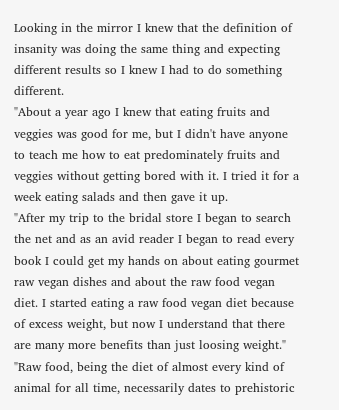Looking in the mirror I knew that the definition of insanity was doing the same thing and expecting different results so I knew I had to do something different.
"About a year ago I knew that eating fruits and veggies was good for me, but I didn't have anyone to teach me how to eat predominately fruits and veggies without getting bored with it. I tried it for a week eating salads and then gave it up.
"After my trip to the bridal store I began to search the net and as an avid reader I began to read every book I could get my hands on about eating gourmet raw vegan dishes and about the raw food vegan diet. I started eating a raw food vegan diet because of excess weight, but now I understand that there are many more benefits than just loosing weight."
"Raw food, being the diet of almost every kind of animal for all time, necessarily dates to prehistoric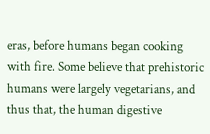eras, before humans began cooking with fire. Some believe that prehistoric humans were largely vegetarians, and thus that, the human digestive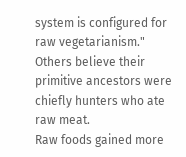system is configured for raw vegetarianism." Others believe their primitive ancestors were chiefly hunters who ate raw meat.
Raw foods gained more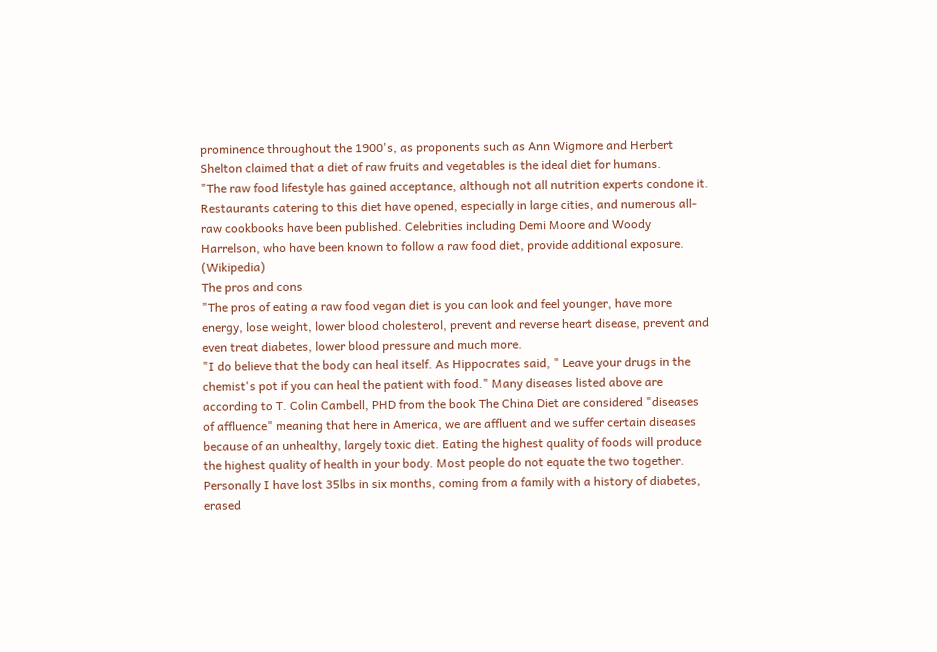prominence throughout the 1900's, as proponents such as Ann Wigmore and Herbert Shelton claimed that a diet of raw fruits and vegetables is the ideal diet for humans.
"The raw food lifestyle has gained acceptance, although not all nutrition experts condone it. Restaurants catering to this diet have opened, especially in large cities, and numerous all-raw cookbooks have been published. Celebrities including Demi Moore and Woody Harrelson, who have been known to follow a raw food diet, provide additional exposure. (Wikipedia)
The pros and cons
"The pros of eating a raw food vegan diet is you can look and feel younger, have more energy, lose weight, lower blood cholesterol, prevent and reverse heart disease, prevent and even treat diabetes, lower blood pressure and much more.
"I do believe that the body can heal itself. As Hippocrates said, " Leave your drugs in the chemist's pot if you can heal the patient with food." Many diseases listed above are according to T. Colin Cambell, PHD from the book The China Diet are considered "diseases of affluence" meaning that here in America, we are affluent and we suffer certain diseases because of an unhealthy, largely toxic diet. Eating the highest quality of foods will produce the highest quality of health in your body. Most people do not equate the two together. Personally I have lost 35lbs in six months, coming from a family with a history of diabetes, erased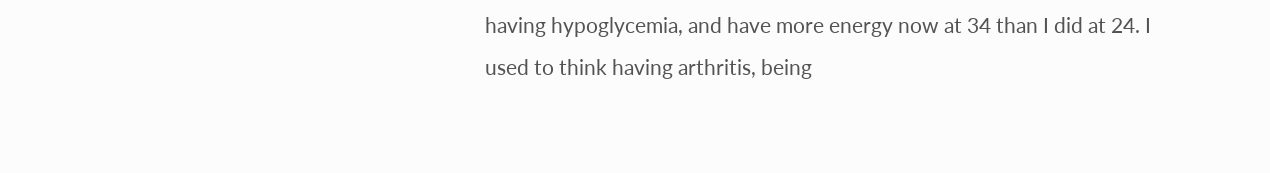having hypoglycemia, and have more energy now at 34 than I did at 24. I used to think having arthritis, being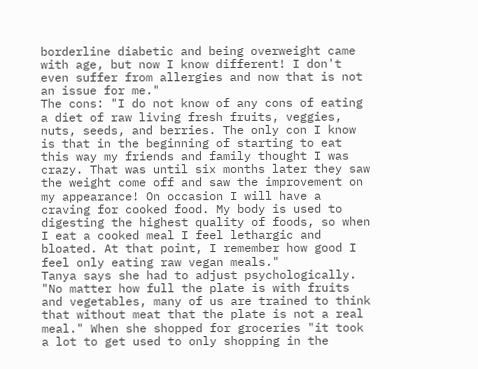borderline diabetic and being overweight came with age, but now I know different! I don't even suffer from allergies and now that is not an issue for me."
The cons: "I do not know of any cons of eating a diet of raw living fresh fruits, veggies, nuts, seeds, and berries. The only con I know is that in the beginning of starting to eat this way my friends and family thought I was crazy. That was until six months later they saw the weight come off and saw the improvement on my appearance! On occasion I will have a craving for cooked food. My body is used to digesting the highest quality of foods, so when I eat a cooked meal I feel lethargic and bloated. At that point, I remember how good I feel only eating raw vegan meals."
Tanya says she had to adjust psychologically. "No matter how full the plate is with fruits and vegetables, many of us are trained to think that without meat that the plate is not a real meal." When she shopped for groceries "it took a lot to get used to only shopping in the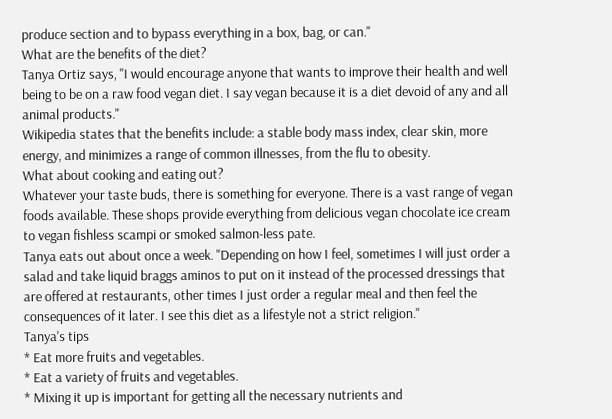produce section and to bypass everything in a box, bag, or can."
What are the benefits of the diet?
Tanya Ortiz says, "I would encourage anyone that wants to improve their health and well being to be on a raw food vegan diet. I say vegan because it is a diet devoid of any and all animal products."
Wikipedia states that the benefits include: a stable body mass index, clear skin, more energy, and minimizes a range of common illnesses, from the flu to obesity.
What about cooking and eating out?
Whatever your taste buds, there is something for everyone. There is a vast range of vegan foods available. These shops provide everything from delicious vegan chocolate ice cream to vegan fishless scampi or smoked salmon-less pate.
Tanya eats out about once a week. "Depending on how I feel, sometimes I will just order a salad and take liquid braggs aminos to put on it instead of the processed dressings that are offered at restaurants, other times I just order a regular meal and then feel the consequences of it later. I see this diet as a lifestyle not a strict religion."
Tanya's tips
* Eat more fruits and vegetables.
* Eat a variety of fruits and vegetables.
* Mixing it up is important for getting all the necessary nutrients and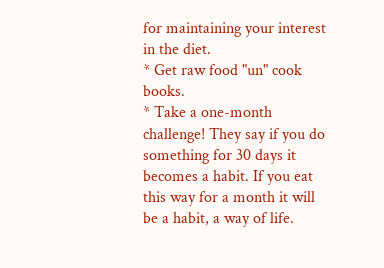for maintaining your interest in the diet.
* Get raw food "un" cook books.
* Take a one-month challenge! They say if you do something for 30 days it becomes a habit. If you eat this way for a month it will be a habit, a way of life.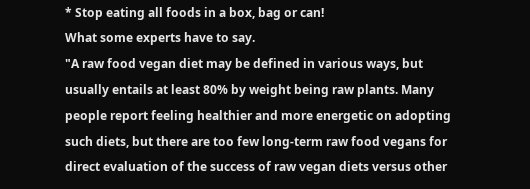* Stop eating all foods in a box, bag or can!
What some experts have to say.
"A raw food vegan diet may be defined in various ways, but usually entails at least 80% by weight being raw plants. Many people report feeling healthier and more energetic on adopting such diets, but there are too few long-term raw food vegans for direct evaluation of the success of raw vegan diets versus other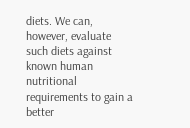diets. We can, however, evaluate such diets against known human nutritional requirements to gain a better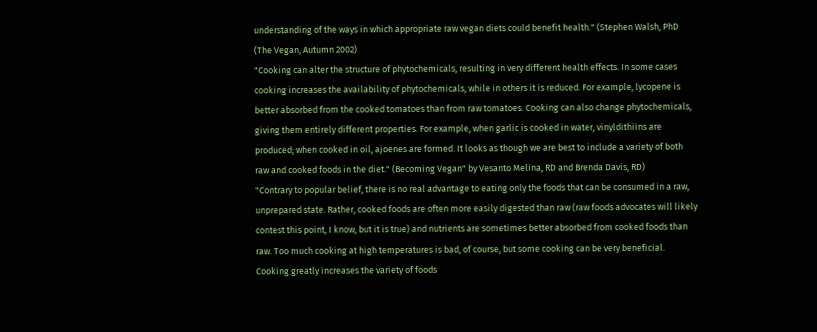understanding of the ways in which appropriate raw vegan diets could benefit health." (Stephen Walsh, PhD (The Vegan, Autumn 2002)
"Cooking can alter the structure of phytochemicals, resulting in very different health effects. In some cases cooking increases the availability of phytochemicals, while in others it is reduced. For example, lycopene is better absorbed from the cooked tomatoes than from raw tomatoes. Cooking can also change phytochemicals, giving them entirely different properties. For example, when garlic is cooked in water, vinyldithiins are produced; when cooked in oil, ajoenes are formed. It looks as though we are best to include a variety of both raw and cooked foods in the diet." (Becoming Vegan" by Vesanto Melina, RD and Brenda Davis, RD)
"Contrary to popular belief, there is no real advantage to eating only the foods that can be consumed in a raw, unprepared state. Rather, cooked foods are often more easily digested than raw (raw foods advocates will likely contest this point, I know, but it is true) and nutrients are sometimes better absorbed from cooked foods than raw. Too much cooking at high temperatures is bad, of course, but some cooking can be very beneficial. Cooking greatly increases the variety of foods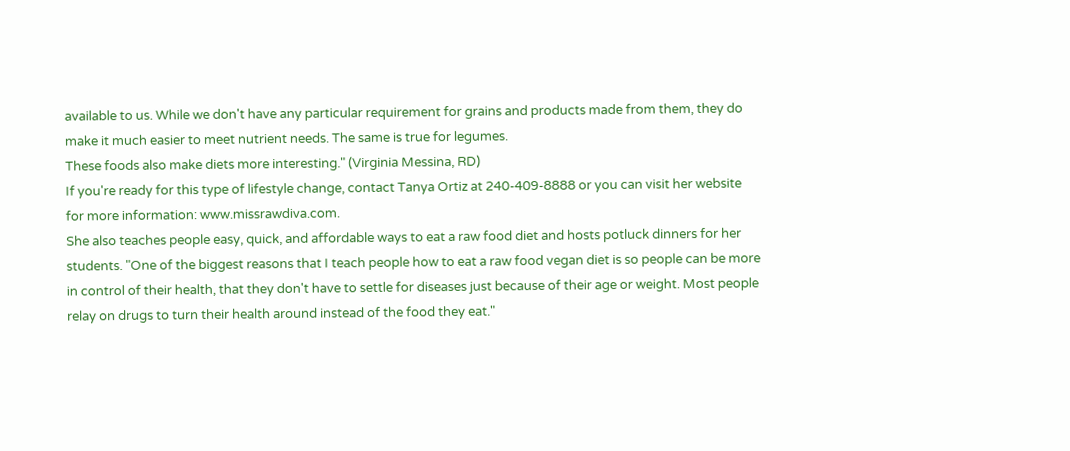available to us. While we don't have any particular requirement for grains and products made from them, they do make it much easier to meet nutrient needs. The same is true for legumes.
These foods also make diets more interesting." (Virginia Messina, RD)
If you're ready for this type of lifestyle change, contact Tanya Ortiz at 240-409-8888 or you can visit her website for more information: www.missrawdiva.com.
She also teaches people easy, quick, and affordable ways to eat a raw food diet and hosts potluck dinners for her students. "One of the biggest reasons that I teach people how to eat a raw food vegan diet is so people can be more in control of their health, that they don't have to settle for diseases just because of their age or weight. Most people relay on drugs to turn their health around instead of the food they eat."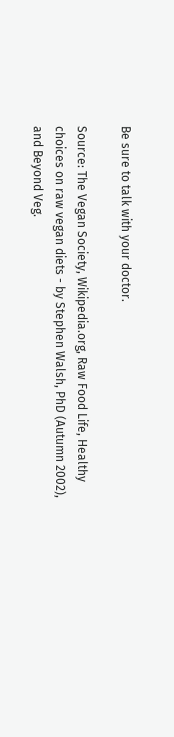Be sure to talk with your doctor.

Source: The Vegan Society, Wikipedia.org, Raw Food Life, Healthy choices on raw vegan diets - by Stephen Walsh, PhD (Autumn 2002), and Beyond Veg.